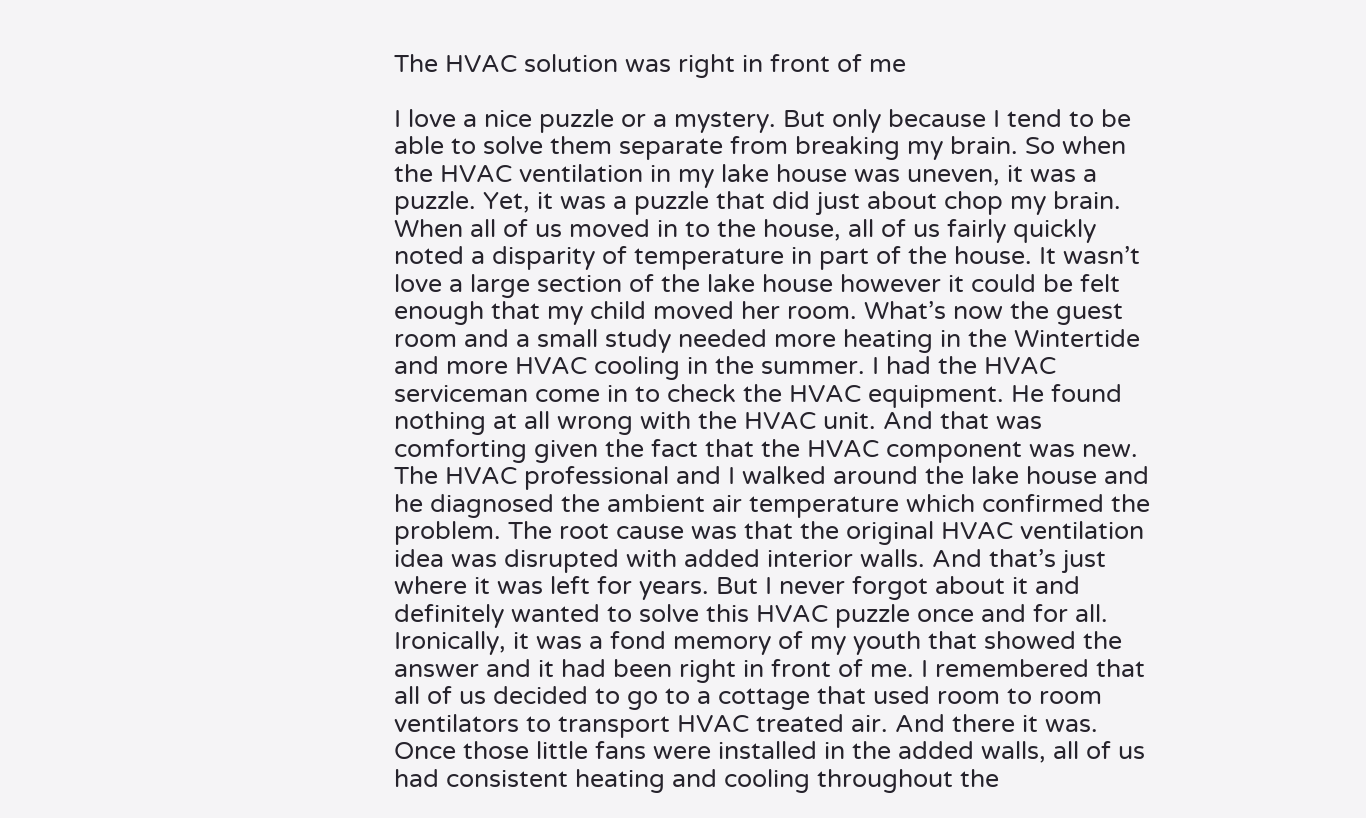The HVAC solution was right in front of me

I love a nice puzzle or a mystery. But only because I tend to be able to solve them separate from breaking my brain. So when the HVAC ventilation in my lake house was uneven, it was a puzzle. Yet, it was a puzzle that did just about chop my brain. When all of us moved in to the house, all of us fairly quickly noted a disparity of temperature in part of the house. It wasn’t love a large section of the lake house however it could be felt enough that my child moved her room. What’s now the guest room and a small study needed more heating in the Wintertide and more HVAC cooling in the summer. I had the HVAC serviceman come in to check the HVAC equipment. He found nothing at all wrong with the HVAC unit. And that was comforting given the fact that the HVAC component was new. The HVAC professional and I walked around the lake house and he diagnosed the ambient air temperature which confirmed the problem. The root cause was that the original HVAC ventilation idea was disrupted with added interior walls. And that’s just where it was left for years. But I never forgot about it and definitely wanted to solve this HVAC puzzle once and for all. Ironically, it was a fond memory of my youth that showed the answer and it had been right in front of me. I remembered that all of us decided to go to a cottage that used room to room ventilators to transport HVAC treated air. And there it was. Once those little fans were installed in the added walls, all of us had consistent heating and cooling throughout the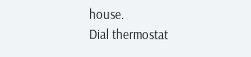house.
Dial thermostat